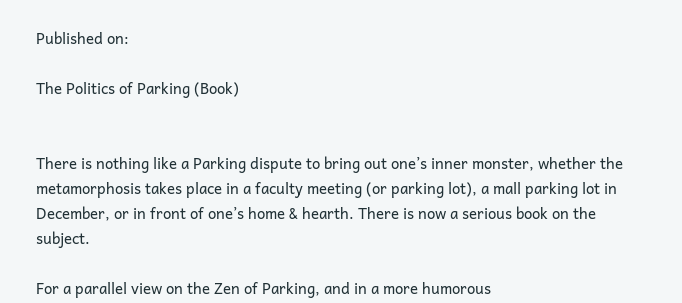Published on:

The Politics of Parking (Book)


There is nothing like a Parking dispute to bring out one’s inner monster, whether the metamorphosis takes place in a faculty meeting (or parking lot), a mall parking lot in December, or in front of one’s home & hearth. There is now a serious book on the subject.

For a parallel view on the Zen of Parking, and in a more humorous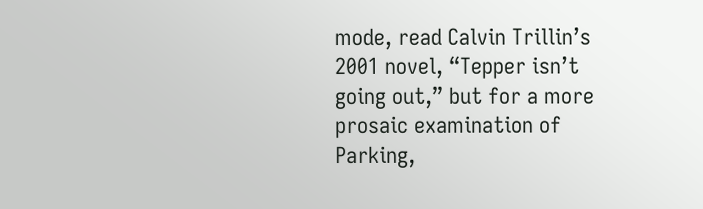mode, read Calvin Trillin’s 2001 novel, “Tepper isn’t going out,” but for a more prosaic examination of Parking,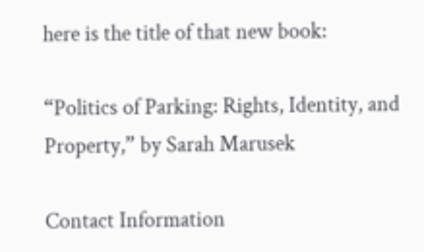here is the title of that new book:

“Politics of Parking: Rights, Identity, and Property,” by Sarah Marusek

Contact Information